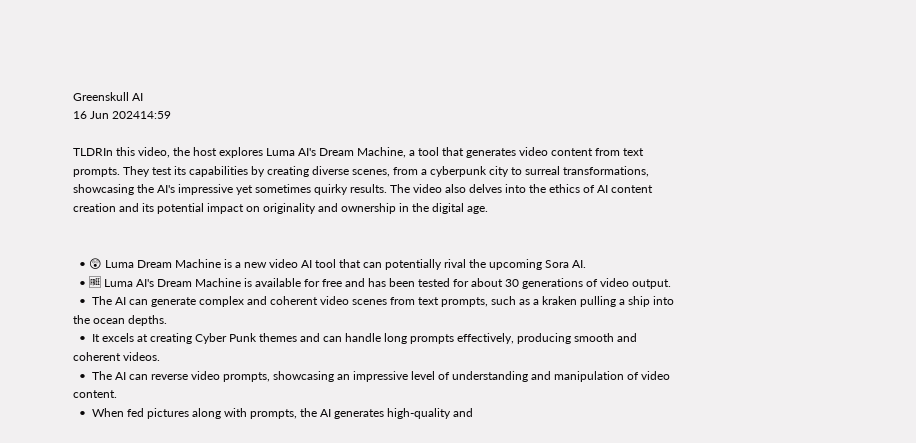Greenskull AI
16 Jun 202414:59

TLDRIn this video, the host explores Luma AI's Dream Machine, a tool that generates video content from text prompts. They test its capabilities by creating diverse scenes, from a cyberpunk city to surreal transformations, showcasing the AI's impressive yet sometimes quirky results. The video also delves into the ethics of AI content creation and its potential impact on originality and ownership in the digital age.


  • 😲 Luma Dream Machine is a new video AI tool that can potentially rival the upcoming Sora AI.
  • 🆓 Luma AI's Dream Machine is available for free and has been tested for about 30 generations of video output.
  •  The AI can generate complex and coherent video scenes from text prompts, such as a kraken pulling a ship into the ocean depths.
  •  It excels at creating Cyber Punk themes and can handle long prompts effectively, producing smooth and coherent videos.
  •  The AI can reverse video prompts, showcasing an impressive level of understanding and manipulation of video content.
  •  When fed pictures along with prompts, the AI generates high-quality and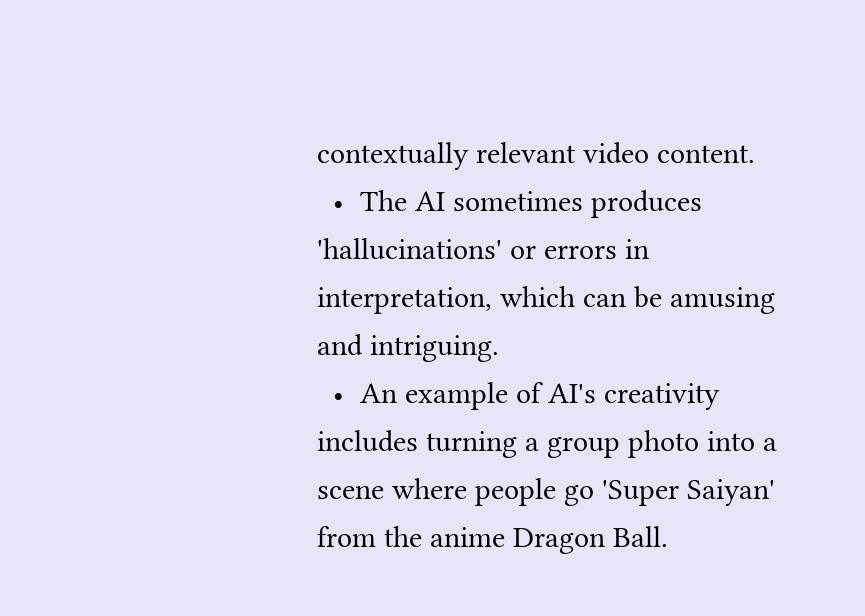contextually relevant video content.
  •  The AI sometimes produces 'hallucinations' or errors in interpretation, which can be amusing and intriguing.
  •  An example of AI's creativity includes turning a group photo into a scene where people go 'Super Saiyan' from the anime Dragon Ball.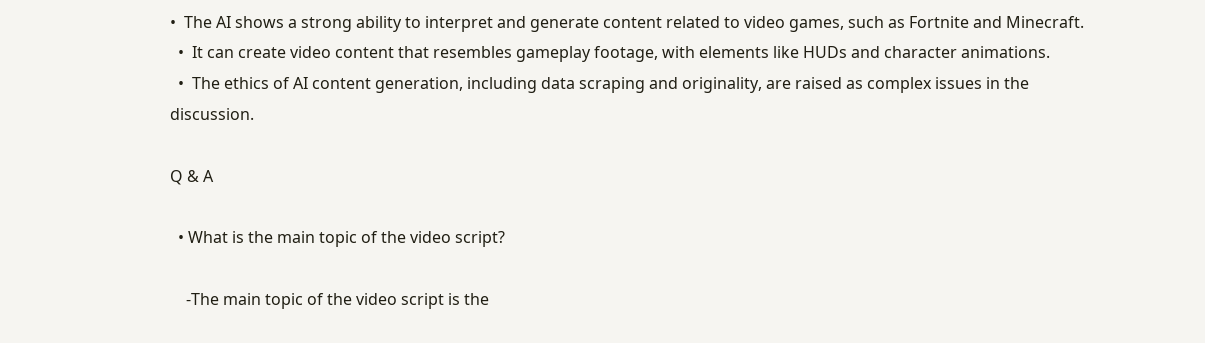•  The AI shows a strong ability to interpret and generate content related to video games, such as Fortnite and Minecraft.
  •  It can create video content that resembles gameplay footage, with elements like HUDs and character animations.
  •  The ethics of AI content generation, including data scraping and originality, are raised as complex issues in the discussion.

Q & A

  • What is the main topic of the video script?

    -The main topic of the video script is the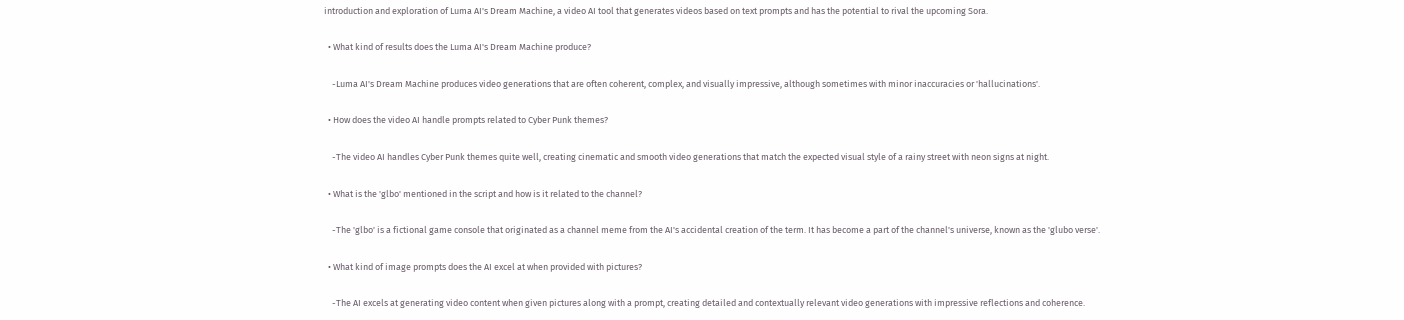introduction and exploration of Luma AI's Dream Machine, a video AI tool that generates videos based on text prompts and has the potential to rival the upcoming Sora.

  • What kind of results does the Luma AI's Dream Machine produce?

    -Luma AI's Dream Machine produces video generations that are often coherent, complex, and visually impressive, although sometimes with minor inaccuracies or 'hallucinations'.

  • How does the video AI handle prompts related to Cyber Punk themes?

    -The video AI handles Cyber Punk themes quite well, creating cinematic and smooth video generations that match the expected visual style of a rainy street with neon signs at night.

  • What is the 'glbo' mentioned in the script and how is it related to the channel?

    -The 'glbo' is a fictional game console that originated as a channel meme from the AI's accidental creation of the term. It has become a part of the channel's universe, known as the 'glubo verse'.

  • What kind of image prompts does the AI excel at when provided with pictures?

    -The AI excels at generating video content when given pictures along with a prompt, creating detailed and contextually relevant video generations with impressive reflections and coherence.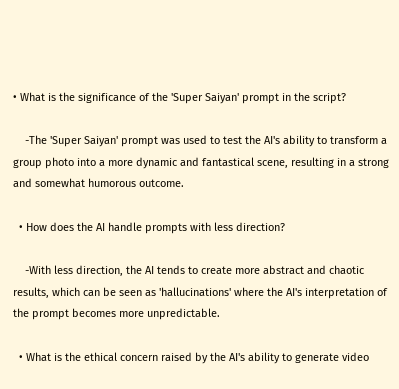• What is the significance of the 'Super Saiyan' prompt in the script?

    -The 'Super Saiyan' prompt was used to test the AI's ability to transform a group photo into a more dynamic and fantastical scene, resulting in a strong and somewhat humorous outcome.

  • How does the AI handle prompts with less direction?

    -With less direction, the AI tends to create more abstract and chaotic results, which can be seen as 'hallucinations' where the AI's interpretation of the prompt becomes more unpredictable.

  • What is the ethical concern raised by the AI's ability to generate video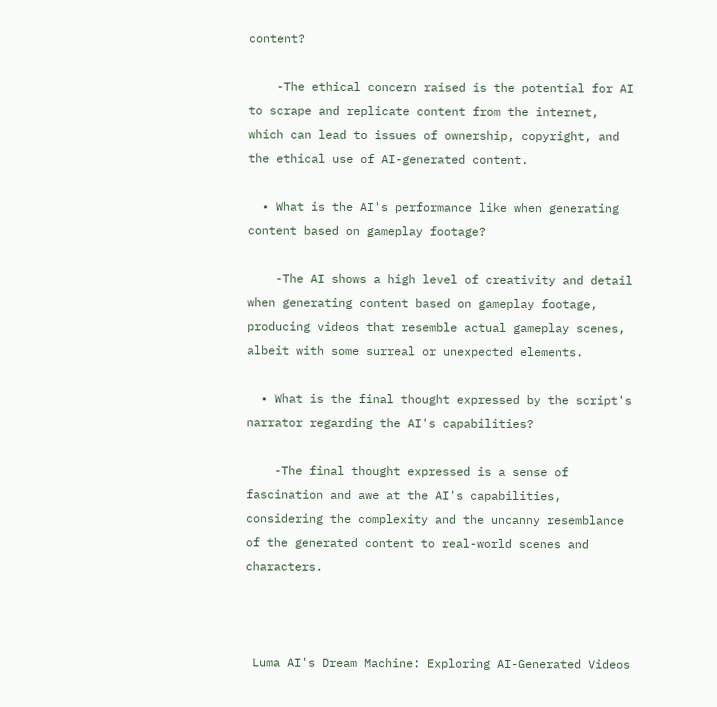content?

    -The ethical concern raised is the potential for AI to scrape and replicate content from the internet, which can lead to issues of ownership, copyright, and the ethical use of AI-generated content.

  • What is the AI's performance like when generating content based on gameplay footage?

    -The AI shows a high level of creativity and detail when generating content based on gameplay footage, producing videos that resemble actual gameplay scenes, albeit with some surreal or unexpected elements.

  • What is the final thought expressed by the script's narrator regarding the AI's capabilities?

    -The final thought expressed is a sense of fascination and awe at the AI's capabilities, considering the complexity and the uncanny resemblance of the generated content to real-world scenes and characters.



 Luma AI's Dream Machine: Exploring AI-Generated Videos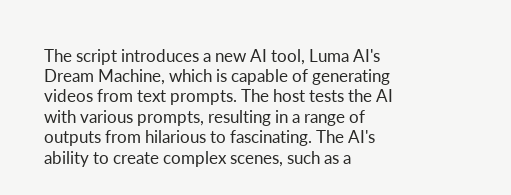The script introduces a new AI tool, Luma AI's Dream Machine, which is capable of generating videos from text prompts. The host tests the AI with various prompts, resulting in a range of outputs from hilarious to fascinating. The AI's ability to create complex scenes, such as a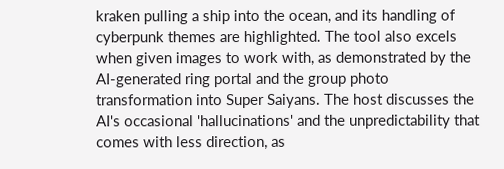kraken pulling a ship into the ocean, and its handling of cyberpunk themes are highlighted. The tool also excels when given images to work with, as demonstrated by the AI-generated ring portal and the group photo transformation into Super Saiyans. The host discusses the AI's occasional 'hallucinations' and the unpredictability that comes with less direction, as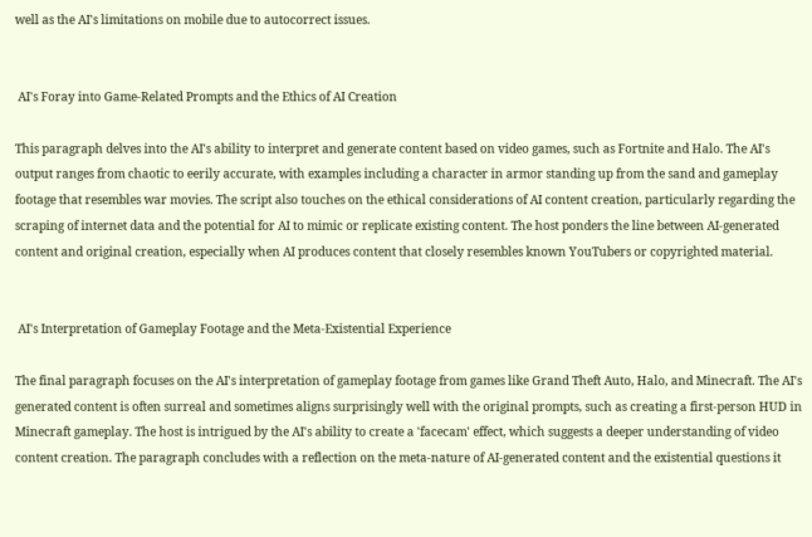well as the AI's limitations on mobile due to autocorrect issues.


 AI's Foray into Game-Related Prompts and the Ethics of AI Creation

This paragraph delves into the AI's ability to interpret and generate content based on video games, such as Fortnite and Halo. The AI's output ranges from chaotic to eerily accurate, with examples including a character in armor standing up from the sand and gameplay footage that resembles war movies. The script also touches on the ethical considerations of AI content creation, particularly regarding the scraping of internet data and the potential for AI to mimic or replicate existing content. The host ponders the line between AI-generated content and original creation, especially when AI produces content that closely resembles known YouTubers or copyrighted material.


 AI's Interpretation of Gameplay Footage and the Meta-Existential Experience

The final paragraph focuses on the AI's interpretation of gameplay footage from games like Grand Theft Auto, Halo, and Minecraft. The AI's generated content is often surreal and sometimes aligns surprisingly well with the original prompts, such as creating a first-person HUD in Minecraft gameplay. The host is intrigued by the AI's ability to create a 'facecam' effect, which suggests a deeper understanding of video content creation. The paragraph concludes with a reflection on the meta-nature of AI-generated content and the existential questions it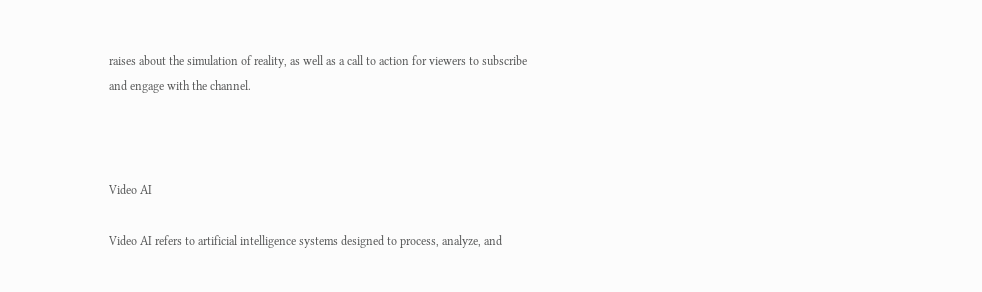raises about the simulation of reality, as well as a call to action for viewers to subscribe and engage with the channel.



Video AI

Video AI refers to artificial intelligence systems designed to process, analyze, and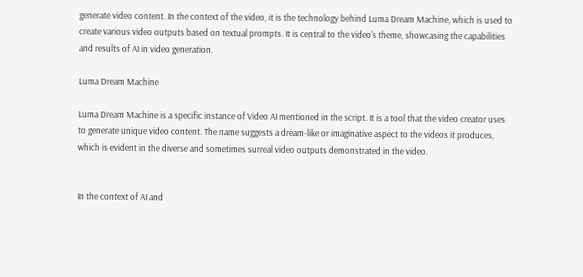generate video content. In the context of the video, it is the technology behind Luma Dream Machine, which is used to create various video outputs based on textual prompts. It is central to the video's theme, showcasing the capabilities and results of AI in video generation.

Luma Dream Machine

Luma Dream Machine is a specific instance of Video AI mentioned in the script. It is a tool that the video creator uses to generate unique video content. The name suggests a dream-like or imaginative aspect to the videos it produces, which is evident in the diverse and sometimes surreal video outputs demonstrated in the video.


In the context of AI and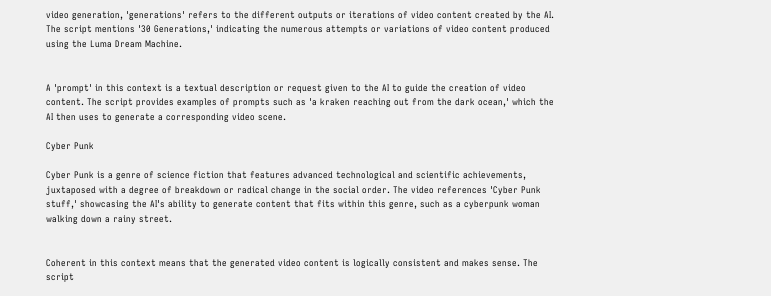video generation, 'generations' refers to the different outputs or iterations of video content created by the AI. The script mentions '30 Generations,' indicating the numerous attempts or variations of video content produced using the Luma Dream Machine.


A 'prompt' in this context is a textual description or request given to the AI to guide the creation of video content. The script provides examples of prompts such as 'a kraken reaching out from the dark ocean,' which the AI then uses to generate a corresponding video scene.

Cyber Punk

Cyber Punk is a genre of science fiction that features advanced technological and scientific achievements, juxtaposed with a degree of breakdown or radical change in the social order. The video references 'Cyber Punk stuff,' showcasing the AI's ability to generate content that fits within this genre, such as a cyberpunk woman walking down a rainy street.


Coherent in this context means that the generated video content is logically consistent and makes sense. The script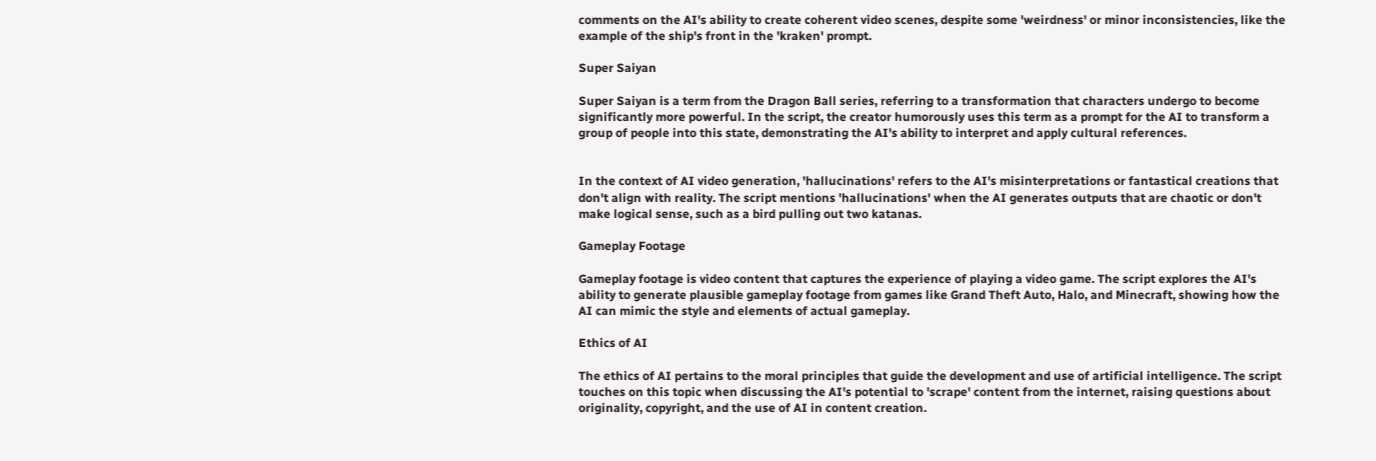comments on the AI's ability to create coherent video scenes, despite some 'weirdness' or minor inconsistencies, like the example of the ship's front in the 'kraken' prompt.

Super Saiyan

Super Saiyan is a term from the Dragon Ball series, referring to a transformation that characters undergo to become significantly more powerful. In the script, the creator humorously uses this term as a prompt for the AI to transform a group of people into this state, demonstrating the AI's ability to interpret and apply cultural references.


In the context of AI video generation, 'hallucinations' refers to the AI's misinterpretations or fantastical creations that don't align with reality. The script mentions 'hallucinations' when the AI generates outputs that are chaotic or don't make logical sense, such as a bird pulling out two katanas.

Gameplay Footage

Gameplay footage is video content that captures the experience of playing a video game. The script explores the AI's ability to generate plausible gameplay footage from games like Grand Theft Auto, Halo, and Minecraft, showing how the AI can mimic the style and elements of actual gameplay.

Ethics of AI

The ethics of AI pertains to the moral principles that guide the development and use of artificial intelligence. The script touches on this topic when discussing the AI's potential to 'scrape' content from the internet, raising questions about originality, copyright, and the use of AI in content creation.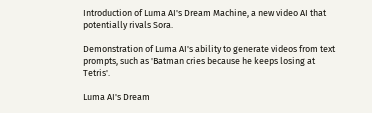Introduction of Luma AI's Dream Machine, a new video AI that potentially rivals Sora.

Demonstration of Luma AI's ability to generate videos from text prompts, such as 'Batman cries because he keeps losing at Tetris'.

Luma AI's Dream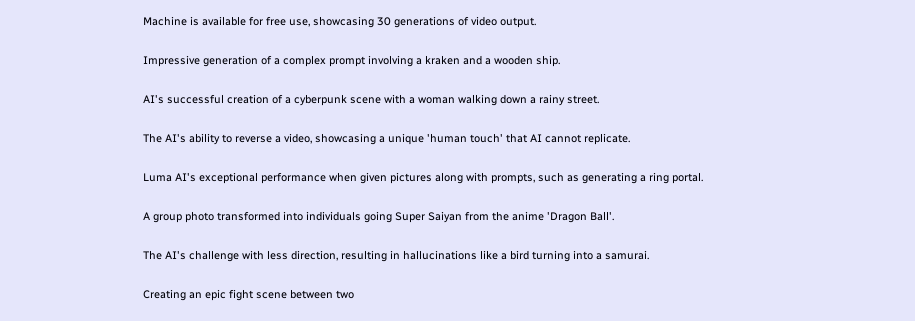Machine is available for free use, showcasing 30 generations of video output.

Impressive generation of a complex prompt involving a kraken and a wooden ship.

AI's successful creation of a cyberpunk scene with a woman walking down a rainy street.

The AI's ability to reverse a video, showcasing a unique 'human touch' that AI cannot replicate.

Luma AI's exceptional performance when given pictures along with prompts, such as generating a ring portal.

A group photo transformed into individuals going Super Saiyan from the anime 'Dragon Ball'.

The AI's challenge with less direction, resulting in hallucinations like a bird turning into a samurai.

Creating an epic fight scene between two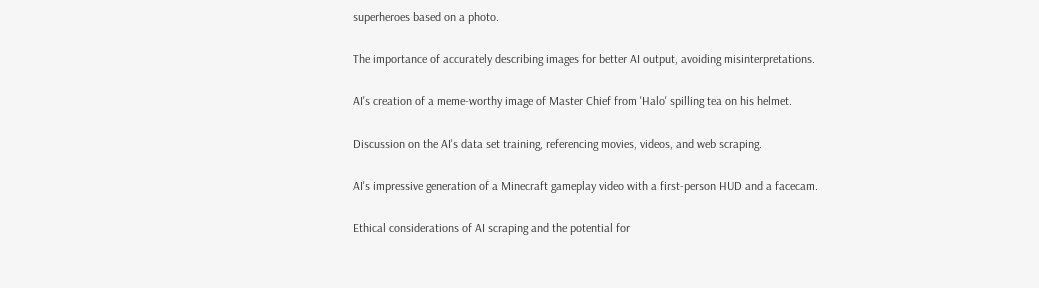superheroes based on a photo.

The importance of accurately describing images for better AI output, avoiding misinterpretations.

AI's creation of a meme-worthy image of Master Chief from 'Halo' spilling tea on his helmet.

Discussion on the AI's data set training, referencing movies, videos, and web scraping.

AI's impressive generation of a Minecraft gameplay video with a first-person HUD and a facecam.

Ethical considerations of AI scraping and the potential for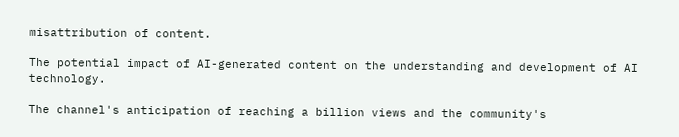misattribution of content.

The potential impact of AI-generated content on the understanding and development of AI technology.

The channel's anticipation of reaching a billion views and the community's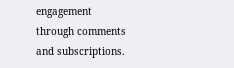engagement through comments and subscriptions.